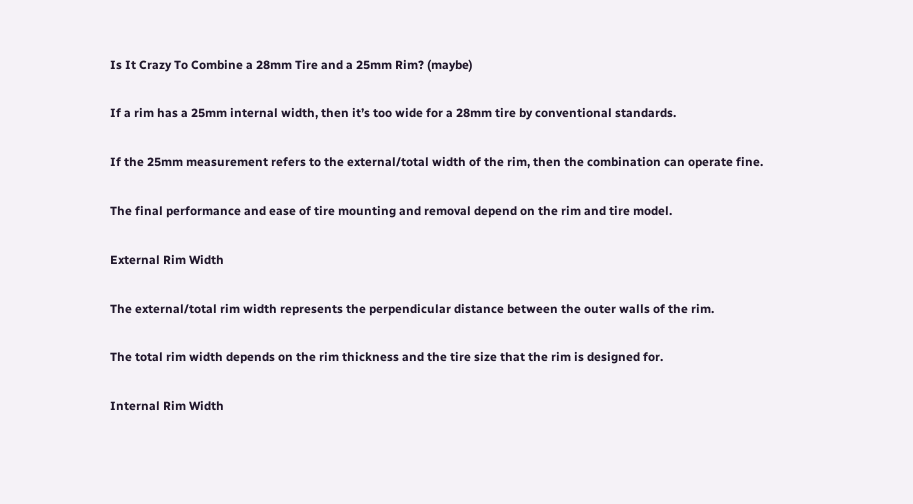Is It Crazy To Combine a 28mm Tire and a 25mm Rim? (maybe)

If a rim has a 25mm internal width, then it’s too wide for a 28mm tire by conventional standards.

If the 25mm measurement refers to the external/total width of the rim, then the combination can operate fine.

The final performance and ease of tire mounting and removal depend on the rim and tire model.

External Rim Width

The external/total rim width represents the perpendicular distance between the outer walls of the rim.

The total rim width depends on the rim thickness and the tire size that the rim is designed for.

Internal Rim Width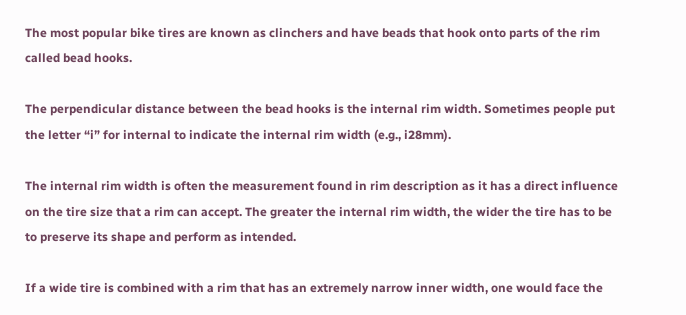The most popular bike tires are known as clinchers and have beads that hook onto parts of the rim called bead hooks.

The perpendicular distance between the bead hooks is the internal rim width. Sometimes people put the letter “i” for internal to indicate the internal rim width (e.g., i28mm).

The internal rim width is often the measurement found in rim description as it has a direct influence on the tire size that a rim can accept. The greater the internal rim width, the wider the tire has to be to preserve its shape and perform as intended.

If a wide tire is combined with a rim that has an extremely narrow inner width, one would face the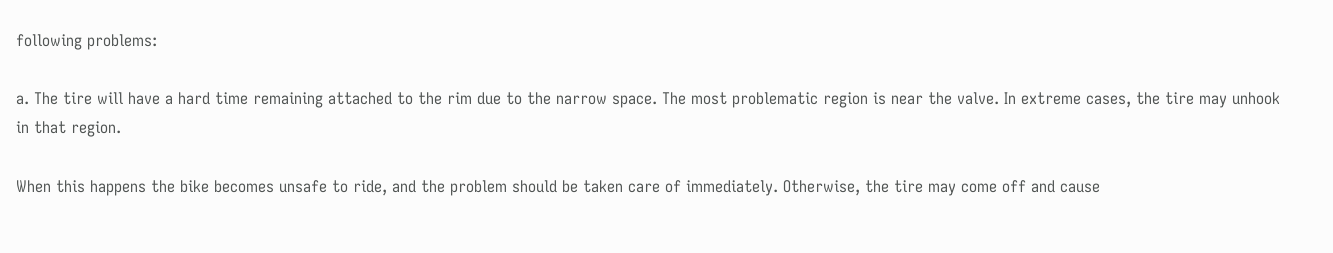following problems:

a. The tire will have a hard time remaining attached to the rim due to the narrow space. The most problematic region is near the valve. In extreme cases, the tire may unhook in that region.

When this happens the bike becomes unsafe to ride, and the problem should be taken care of immediately. Otherwise, the tire may come off and cause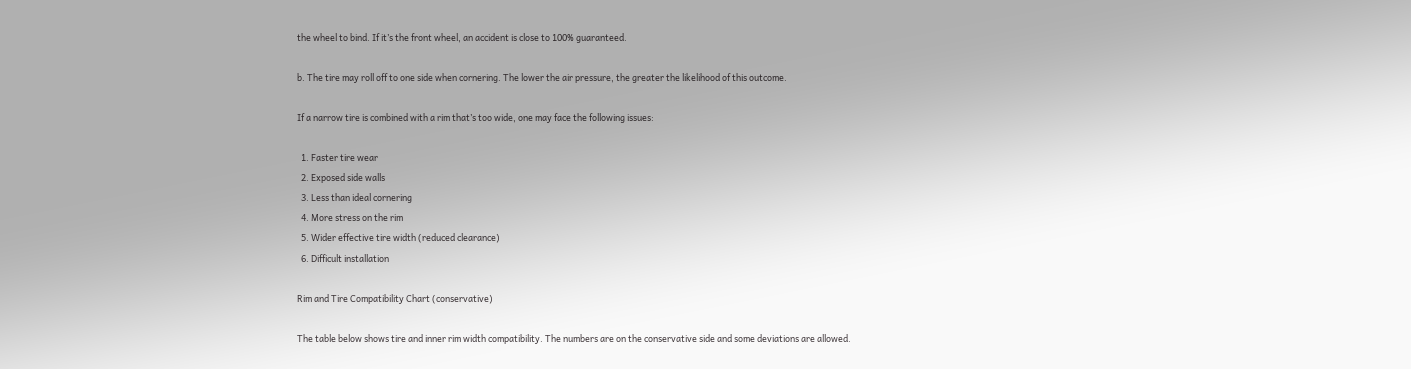the wheel to bind. If it’s the front wheel, an accident is close to 100% guaranteed.

b. The tire may roll off to one side when cornering. The lower the air pressure, the greater the likelihood of this outcome.

If a narrow tire is combined with a rim that’s too wide, one may face the following issues:

  1. Faster tire wear
  2. Exposed side walls
  3. Less than ideal cornering
  4. More stress on the rim
  5. Wider effective tire width (reduced clearance)
  6. Difficult installation

Rim and Tire Compatibility Chart (conservative)

The table below shows tire and inner rim width compatibility. The numbers are on the conservative side and some deviations are allowed.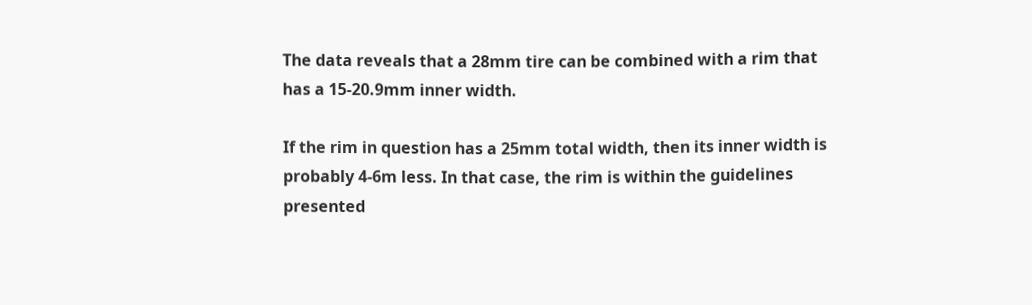The data reveals that a 28mm tire can be combined with a rim that has a 15-20.9mm inner width.

If the rim in question has a 25mm total width, then its inner width is probably 4-6m less. In that case, the rim is within the guidelines presented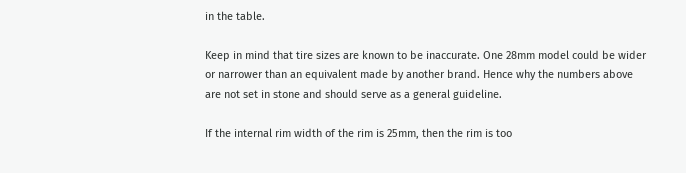in the table.

Keep in mind that tire sizes are known to be inaccurate. One 28mm model could be wider or narrower than an equivalent made by another brand. Hence why the numbers above are not set in stone and should serve as a general guideline.

If the internal rim width of the rim is 25mm, then the rim is too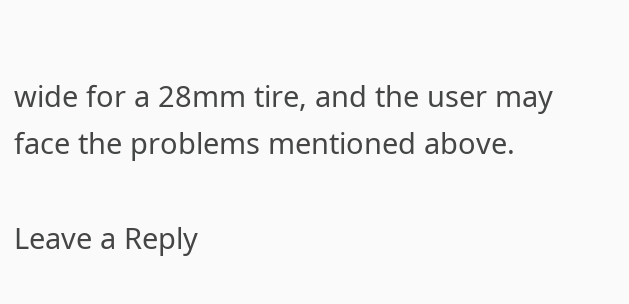wide for a 28mm tire, and the user may face the problems mentioned above.

Leave a Reply